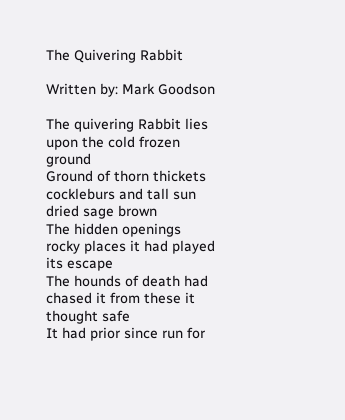The Quivering Rabbit

Written by: Mark Goodson

The quivering Rabbit lies upon the cold frozen ground
Ground of thorn thickets cockleburs and tall sun dried sage brown
The hidden openings  rocky places it had played its escape
The hounds of death had chased it from these it thought safe
It had prior since run for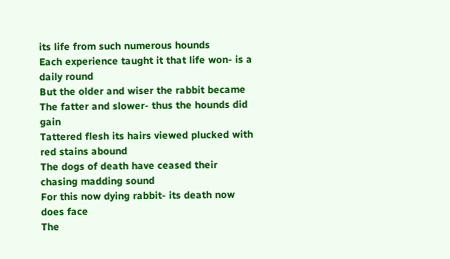its life from such numerous hounds
Each experience taught it that life won- is a daily round
But the older and wiser the rabbit became
The fatter and slower- thus the hounds did gain
Tattered flesh its hairs viewed plucked with red stains abound
The dogs of death have ceased their chasing madding sound
For this now dying rabbit- its death now does face
The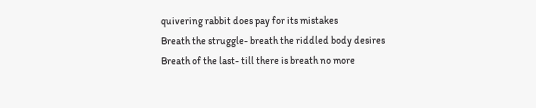quivering rabbit does pay for its mistakes
Breath the struggle- breath the riddled body desires
Breath of the last- till there is breath no more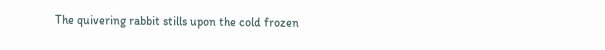The quivering rabbit stills upon the cold frozen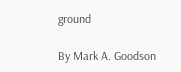ground

By Mark A. Goodson